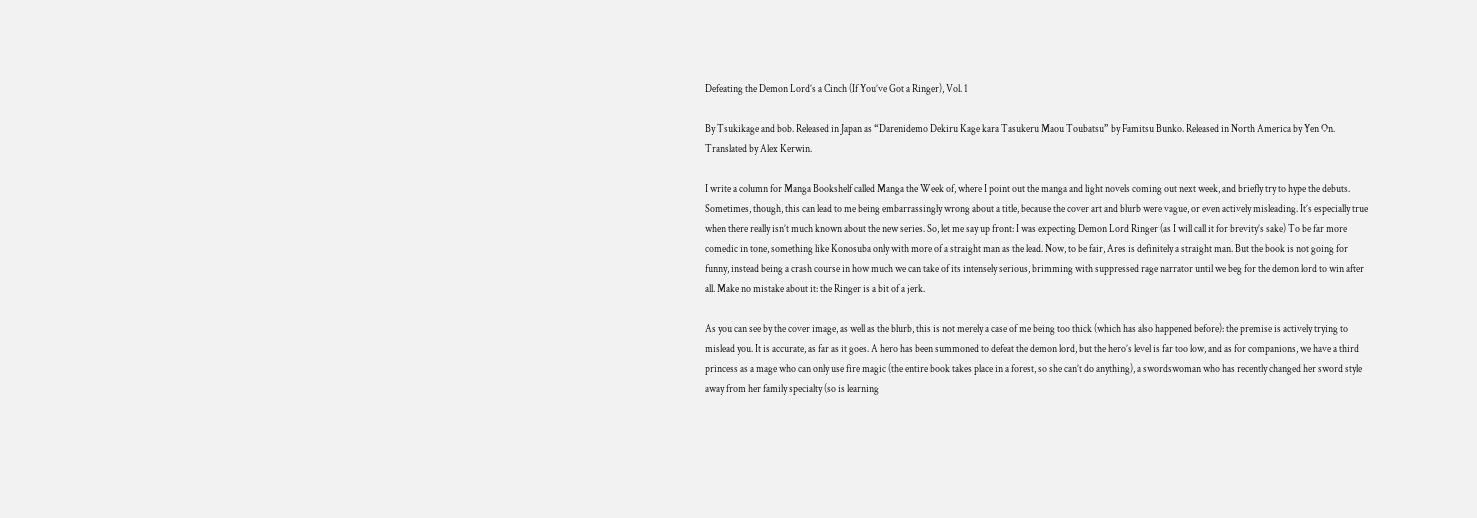Defeating the Demon Lord’s a Cinch (If You’ve Got a Ringer), Vol. 1

By Tsukikage and bob. Released in Japan as “Darenidemo Dekiru Kage kara Tasukeru Maou Toubatsu” by Famitsu Bunko. Released in North America by Yen On. Translated by Alex Kerwin.

I write a column for Manga Bookshelf called Manga the Week of, where I point out the manga and light novels coming out next week, and briefly try to hype the debuts. Sometimes, though, this can lead to me being embarrassingly wrong about a title, because the cover art and blurb were vague, or even actively misleading. It’s especially true when there really isn’t much known about the new series. So, let me say up front: I was expecting Demon Lord Ringer (as I will call it for brevity’s sake) To be far more comedic in tone, something like Konosuba only with more of a straight man as the lead. Now, to be fair, Ares is definitely a straight man. But the book is not going for funny, instead being a crash course in how much we can take of its intensely serious, brimming with suppressed rage narrator until we beg for the demon lord to win after all. Make no mistake about it: the Ringer is a bit of a jerk.

As you can see by the cover image, as well as the blurb, this is not merely a case of me being too thick (which has also happened before): the premise is actively trying to mislead you. It is accurate, as far as it goes. A hero has been summoned to defeat the demon lord, but the hero’s level is far too low, and as for companions, we have a third princess as a mage who can only use fire magic (the entire book takes place in a forest, so she can’t do anything), a swordswoman who has recently changed her sword style away from her family specialty (so is learning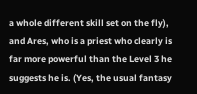a whole different skill set on the fly), and Ares, who is a priest who clearly is far more powerful than the Level 3 he suggests he is. (Yes, the usual fantasy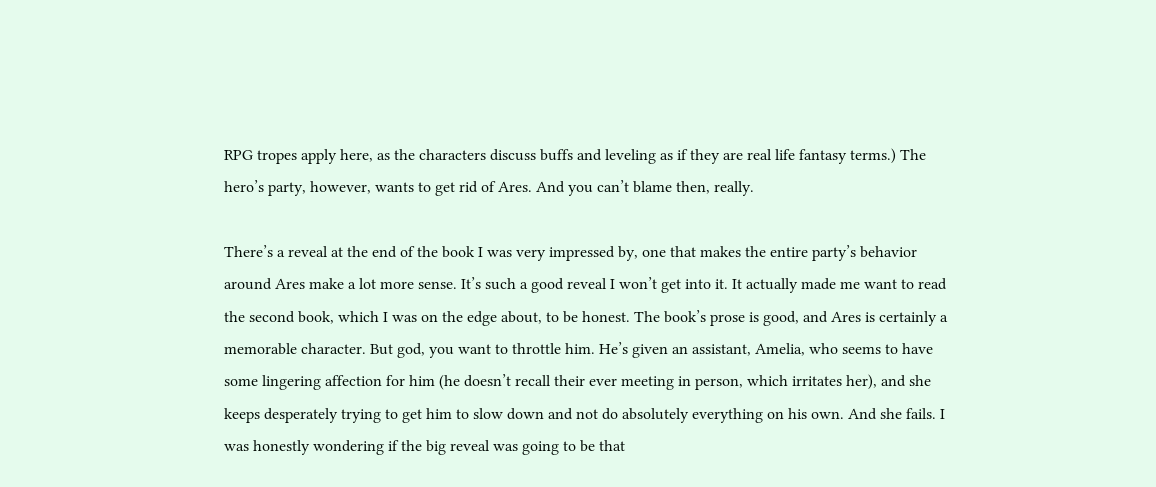RPG tropes apply here, as the characters discuss buffs and leveling as if they are real life fantasy terms.) The hero’s party, however, wants to get rid of Ares. And you can’t blame then, really.

There’s a reveal at the end of the book I was very impressed by, one that makes the entire party’s behavior around Ares make a lot more sense. It’s such a good reveal I won’t get into it. It actually made me want to read the second book, which I was on the edge about, to be honest. The book’s prose is good, and Ares is certainly a memorable character. But god, you want to throttle him. He’s given an assistant, Amelia, who seems to have some lingering affection for him (he doesn’t recall their ever meeting in person, which irritates her), and she keeps desperately trying to get him to slow down and not do absolutely everything on his own. And she fails. I was honestly wondering if the big reveal was going to be that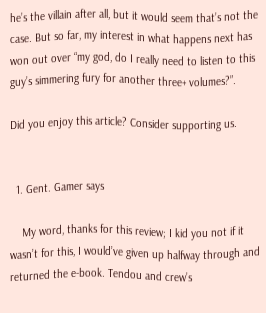he’s the villain after all, but it would seem that’s not the case. But so far, my interest in what happens next has won out over “my god, do I really need to listen to this guy’s simmering fury for another three+ volumes?”.

Did you enjoy this article? Consider supporting us.


  1. Gent. Gamer says

    My word, thanks for this review; I kid you not if it wasn’t for this, I would’ve given up halfway through and returned the e-book. Tendou and crew’s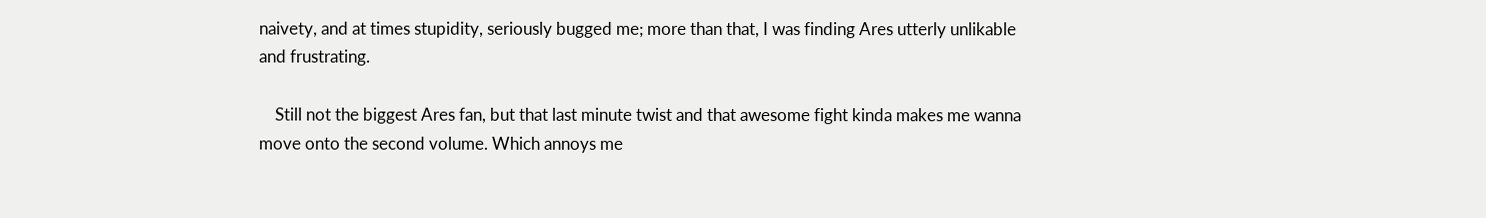naivety, and at times stupidity, seriously bugged me; more than that, I was finding Ares utterly unlikable and frustrating.

    Still not the biggest Ares fan, but that last minute twist and that awesome fight kinda makes me wanna move onto the second volume. Which annoys me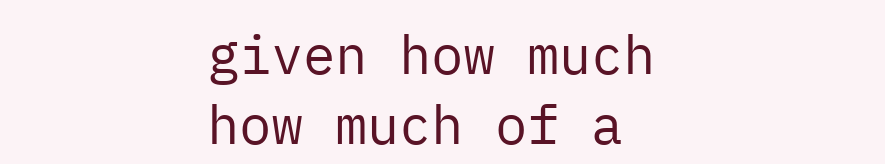given how much how much of a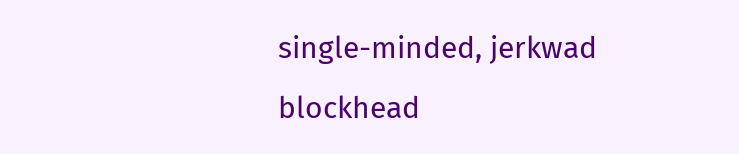single-minded, jerkwad blockhead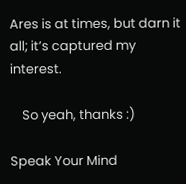Ares is at times, but darn it all; it’s captured my interest.

    So yeah, thanks :)

Speak Your Mind